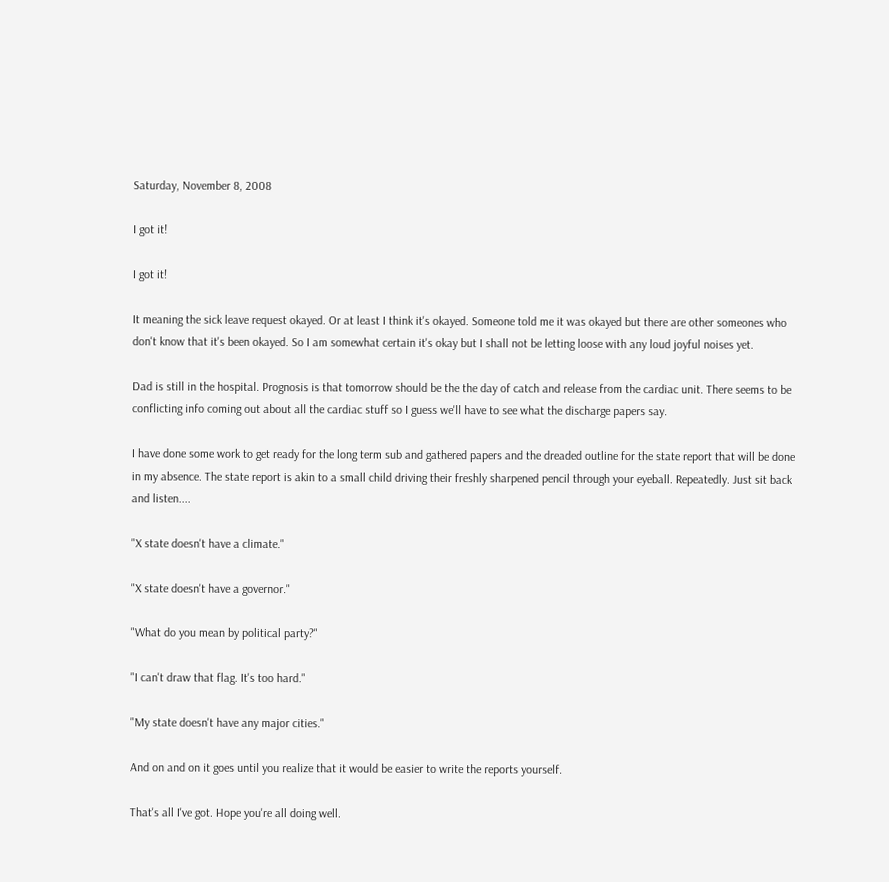Saturday, November 8, 2008

I got it!

I got it!

It meaning the sick leave request okayed. Or at least I think it's okayed. Someone told me it was okayed but there are other someones who don't know that it's been okayed. So I am somewhat certain it's okay but I shall not be letting loose with any loud joyful noises yet.

Dad is still in the hospital. Prognosis is that tomorrow should be the the day of catch and release from the cardiac unit. There seems to be conflicting info coming out about all the cardiac stuff so I guess we'll have to see what the discharge papers say.

I have done some work to get ready for the long term sub and gathered papers and the dreaded outline for the state report that will be done in my absence. The state report is akin to a small child driving their freshly sharpened pencil through your eyeball. Repeatedly. Just sit back and listen....

"X state doesn't have a climate."

"X state doesn't have a governor."

"What do you mean by political party?"

"I can't draw that flag. It's too hard."

"My state doesn't have any major cities."

And on and on it goes until you realize that it would be easier to write the reports yourself.

That's all I've got. Hope you're all doing well.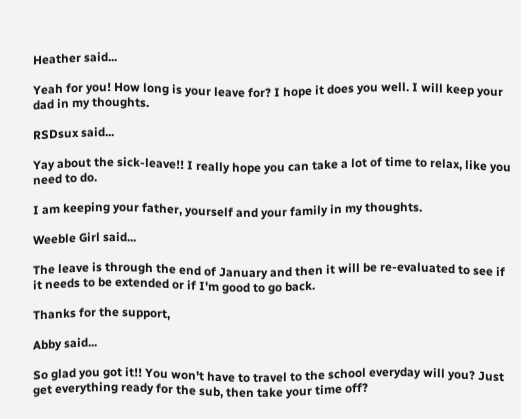Heather said...

Yeah for you! How long is your leave for? I hope it does you well. I will keep your dad in my thoughts.

RSDsux said...

Yay about the sick-leave!! I really hope you can take a lot of time to relax, like you need to do.

I am keeping your father, yourself and your family in my thoughts.

Weeble Girl said...

The leave is through the end of January and then it will be re-evaluated to see if it needs to be extended or if I'm good to go back.

Thanks for the support,

Abby said...

So glad you got it!! You won't have to travel to the school everyday will you? Just get everything ready for the sub, then take your time off?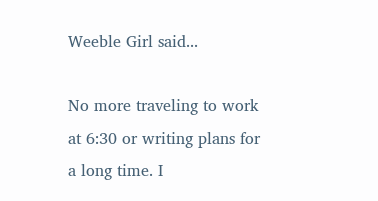Weeble Girl said...

No more traveling to work at 6:30 or writing plans for a long time. I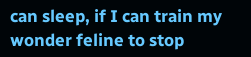can sleep, if I can train my wonder feline to stop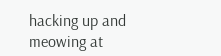hacking up and meowing at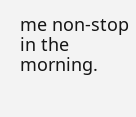me non-stop in the morning.